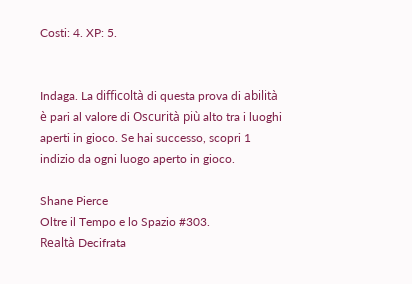Costi: 4. XP: 5.


Indaga. La difficoltà di questa prova di abilità è pari al valore di Oscurità più alto tra i luoghi aperti in gioco. Se hai successo, scopri 1 indizio da ogni luogo aperto in gioco.

Shane Pierce
Oltre il Tempo e lo Spazio #303.
Realtà Decifrata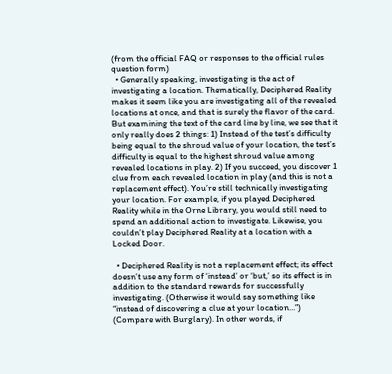(from the official FAQ or responses to the official rules question form)
  • Generally speaking, investigating is the act of investigating a location. Thematically, Deciphered Reality makes it seem like you are investigating all of the revealed locations at once, and that is surely the flavor of the card. But examining the text of the card line by line, we see that it only really does 2 things: 1) Instead of the test’s difficulty being equal to the shroud value of your location, the test’s difficulty is equal to the highest shroud value among revealed locations in play. 2) If you succeed, you discover 1 clue from each revealed location in play (and this is not a replacement effect). You’re still technically investigating your location. For example, if you played Deciphered Reality while in the Orne Library, you would still need to spend an additional action to investigate. Likewise, you couldn’t play Deciphered Reality at a location with a Locked Door.

  • Deciphered Reality is not a replacement effect; its effect doesn’t use any form of ‘instead’ or ‘but,’ so its effect is in addition to the standard rewards for successfully investigating. (Otherwise it would say something like “instead of discovering a clue at your location…”) (Compare with Burglary). In other words, if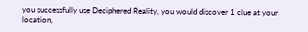you successfully use Deciphered Reality, you would discover 1 clue at your location,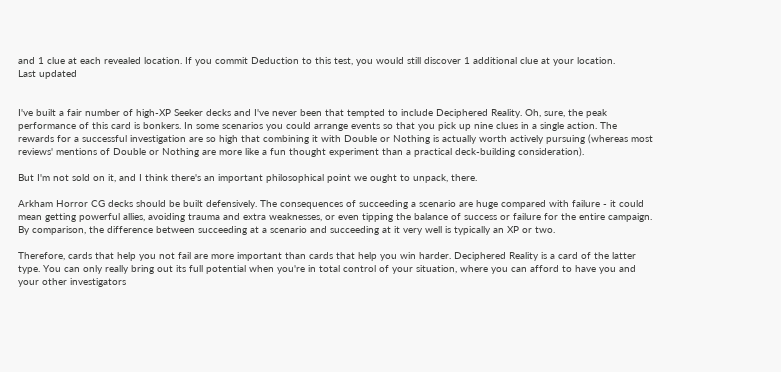and 1 clue at each revealed location. If you commit Deduction to this test, you would still discover 1 additional clue at your location.
Last updated


I've built a fair number of high-XP Seeker decks and I've never been that tempted to include Deciphered Reality. Oh, sure, the peak performance of this card is bonkers. In some scenarios you could arrange events so that you pick up nine clues in a single action. The rewards for a successful investigation are so high that combining it with Double or Nothing is actually worth actively pursuing (whereas most reviews' mentions of Double or Nothing are more like a fun thought experiment than a practical deck-building consideration).

But I'm not sold on it, and I think there's an important philosophical point we ought to unpack, there.

Arkham Horror CG decks should be built defensively. The consequences of succeeding a scenario are huge compared with failure - it could mean getting powerful allies, avoiding trauma and extra weaknesses, or even tipping the balance of success or failure for the entire campaign. By comparison, the difference between succeeding at a scenario and succeeding at it very well is typically an XP or two.

Therefore, cards that help you not fail are more important than cards that help you win harder. Deciphered Reality is a card of the latter type. You can only really bring out its full potential when you're in total control of your situation, where you can afford to have you and your other investigators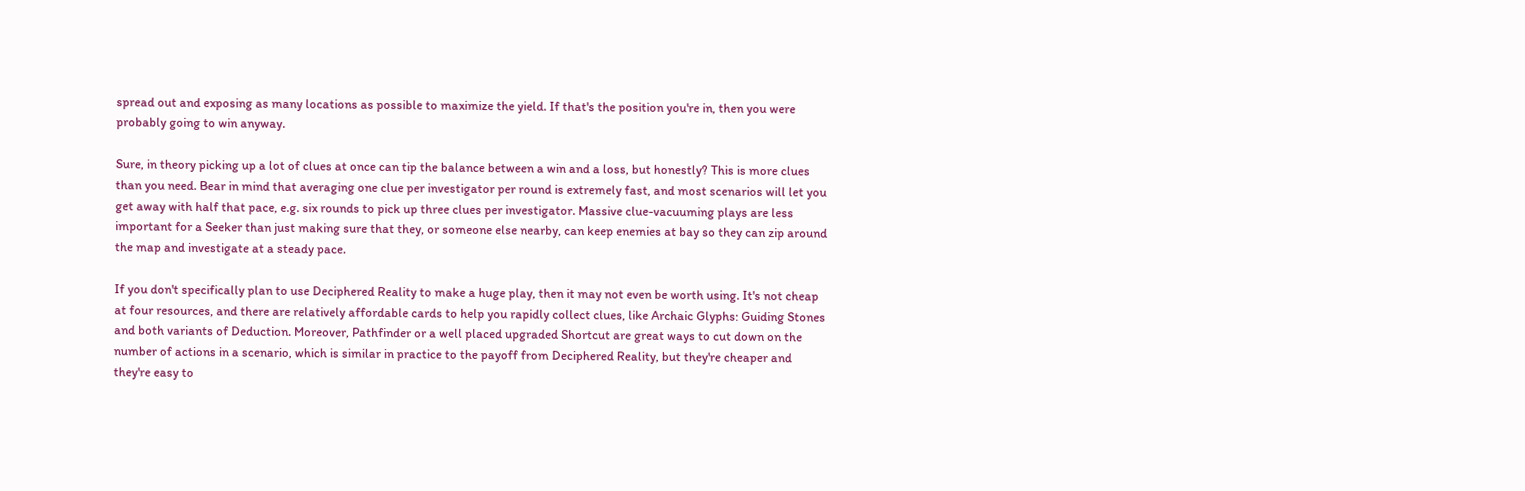spread out and exposing as many locations as possible to maximize the yield. If that's the position you're in, then you were probably going to win anyway.

Sure, in theory picking up a lot of clues at once can tip the balance between a win and a loss, but honestly? This is more clues than you need. Bear in mind that averaging one clue per investigator per round is extremely fast, and most scenarios will let you get away with half that pace, e.g. six rounds to pick up three clues per investigator. Massive clue-vacuuming plays are less important for a Seeker than just making sure that they, or someone else nearby, can keep enemies at bay so they can zip around the map and investigate at a steady pace.

If you don't specifically plan to use Deciphered Reality to make a huge play, then it may not even be worth using. It's not cheap at four resources, and there are relatively affordable cards to help you rapidly collect clues, like Archaic Glyphs: Guiding Stones and both variants of Deduction. Moreover, Pathfinder or a well placed upgraded Shortcut are great ways to cut down on the number of actions in a scenario, which is similar in practice to the payoff from Deciphered Reality, but they're cheaper and they're easy to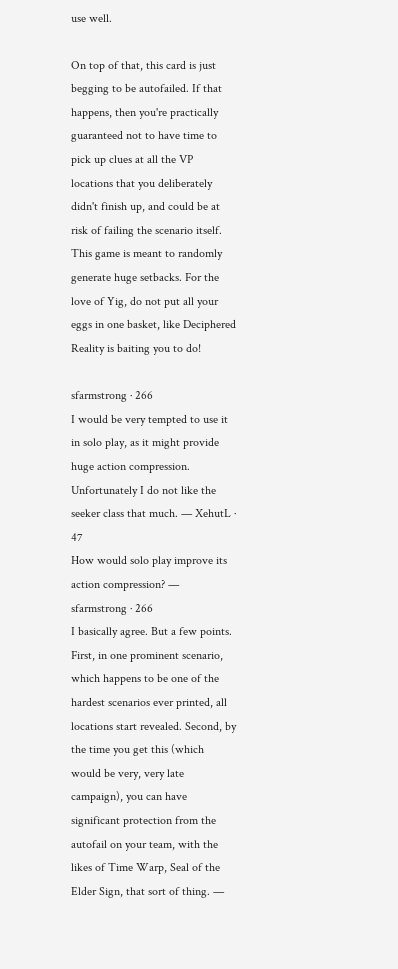use well.

On top of that, this card is just begging to be autofailed. If that happens, then you're practically guaranteed not to have time to pick up clues at all the VP locations that you deliberately didn't finish up, and could be at risk of failing the scenario itself. This game is meant to randomly generate huge setbacks. For the love of Yig, do not put all your eggs in one basket, like Deciphered Reality is baiting you to do!

sfarmstrong · 266
I would be very tempted to use it in solo play, as it might provide huge action compression. Unfortunately I do not like the seeker class that much. — XehutL · 47
How would solo play improve its action compression? — sfarmstrong · 266
I basically agree. But a few points. First, in one prominent scenario, which happens to be one of the hardest scenarios ever printed, all locations start revealed. Second, by the time you get this (which would be very, very late campaign), you can have significant protection from the autofail on your team, with the likes of Time Warp, Seal of the Elder Sign, that sort of thing. —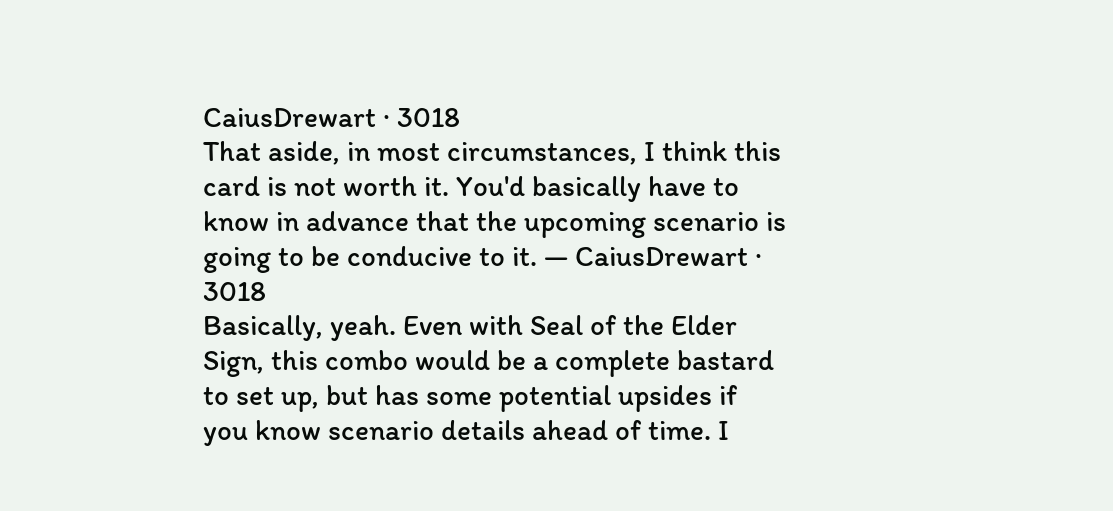CaiusDrewart · 3018
That aside, in most circumstances, I think this card is not worth it. You'd basically have to know in advance that the upcoming scenario is going to be conducive to it. — CaiusDrewart · 3018
Basically, yeah. Even with Seal of the Elder Sign, this combo would be a complete bastard to set up, but has some potential upsides if you know scenario details ahead of time. I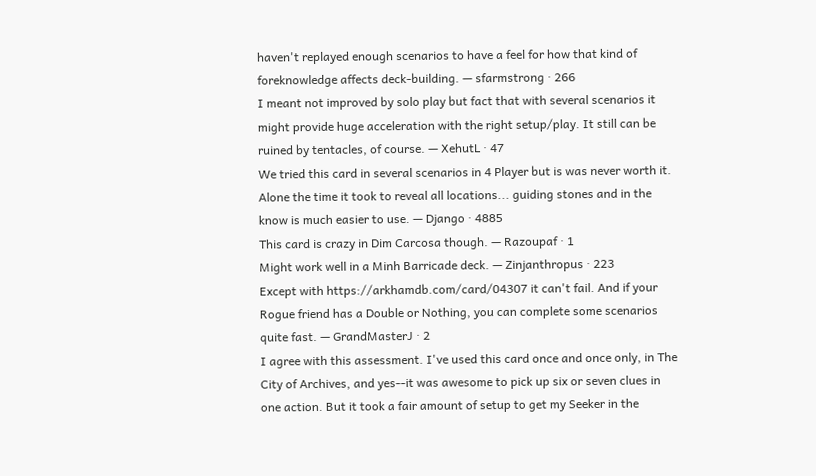haven't replayed enough scenarios to have a feel for how that kind of foreknowledge affects deck-building. — sfarmstrong · 266
I meant not improved by solo play but fact that with several scenarios it might provide huge acceleration with the right setup/play. It still can be ruined by tentacles, of course. — XehutL · 47
We tried this card in several scenarios in 4 Player but is was never worth it. Alone the time it took to reveal all locations... guiding stones and in the know is much easier to use. — Django · 4885
This card is crazy in Dim Carcosa though. — Razoupaf · 1
Might work well in a Minh Barricade deck. — Zinjanthropus · 223
Except with https://arkhamdb.com/card/04307 it can't fail. And if your Rogue friend has a Double or Nothing, you can complete some scenarios quite fast. — GrandMasterJ · 2
I agree with this assessment. I've used this card once and once only, in The City of Archives, and yes--it was awesome to pick up six or seven clues in one action. But it took a fair amount of setup to get my Seeker in the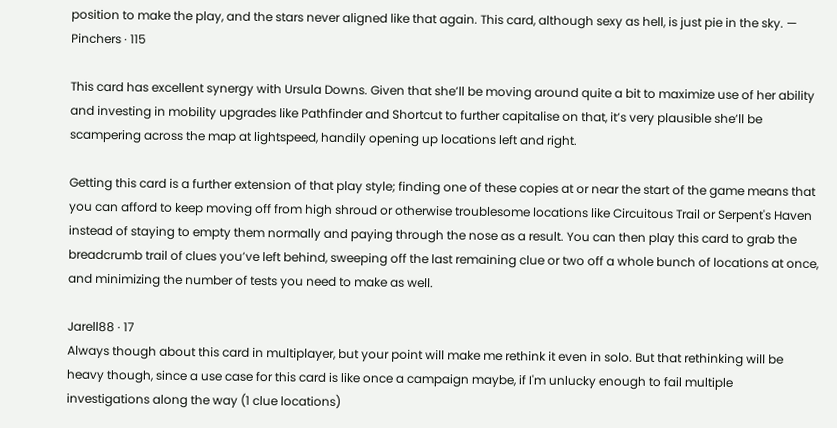position to make the play, and the stars never aligned like that again. This card, although sexy as hell, is just pie in the sky. — Pinchers · 115

This card has excellent synergy with Ursula Downs. Given that she’ll be moving around quite a bit to maximize use of her ability and investing in mobility upgrades like Pathfinder and Shortcut to further capitalise on that, it’s very plausible she’ll be scampering across the map at lightspeed, handily opening up locations left and right.

Getting this card is a further extension of that play style; finding one of these copies at or near the start of the game means that you can afford to keep moving off from high shroud or otherwise troublesome locations like Circuitous Trail or Serpent's Haven instead of staying to empty them normally and paying through the nose as a result. You can then play this card to grab the breadcrumb trail of clues you’ve left behind, sweeping off the last remaining clue or two off a whole bunch of locations at once, and minimizing the number of tests you need to make as well.

Jarell88 · 17
Always though about this card in multiplayer, but your point will make me rethink it even in solo. But that rethinking will be heavy though, since a use case for this card is like once a campaign maybe, if I'm unlucky enough to fail multiple investigations along the way (1 clue locations)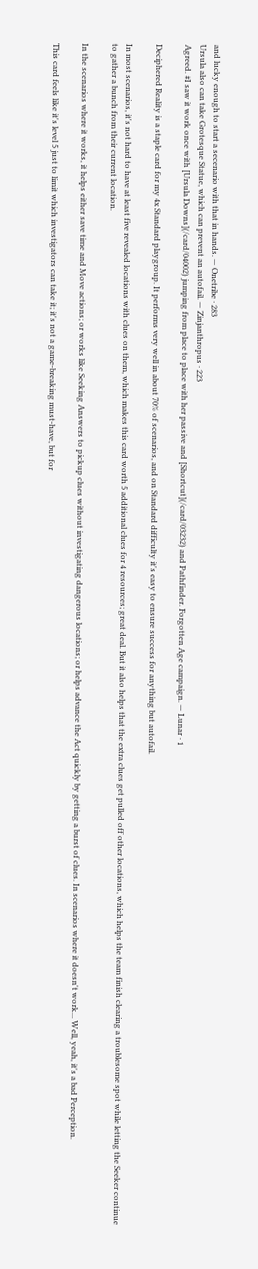and lucky enough to start a secenario with that in hands. — Onetribe · 283
Ursula also can take Grotesque Statue, which can prevent an autofail. — Zinjanthropus · 223
Agreed. #I saw it work once with [Ursula Downs](/card/04002) jumping from place to place with her passive and [Shortcut](/card/03232) and Pathfinder. Forgotten Age campaign. — Lunar · 1

Deciphered Reality is a staple card for my 4x Standard playgroup. It performs very well in about 70% of scenarios, and on Standard difficulty it's easy to ensure success for anything but autofail.

In most scenarios, it's not hard to have at least five revealed locations with clues on them, which makes this card worth 5 additional clues for 4 resources; great deal. But it also helps that the extra clues get pulled off other locations, which helps the team finish clearing a troublesome spot while letting the Seeker continue to gather a bunch from their current location.

In the scenarios where it works, it helps either save time and Move actions; or works like Seeking Answers to pickup clues without investigating dangerous locations; or helps advance the Act quickly by getting a burst of clues. In scenarios where it doesn't work... Well, yeah, it's a bad Perception.

This card feels like it's level 5 just to limit which investigators can take it; it's not a game-breaking must-have, but for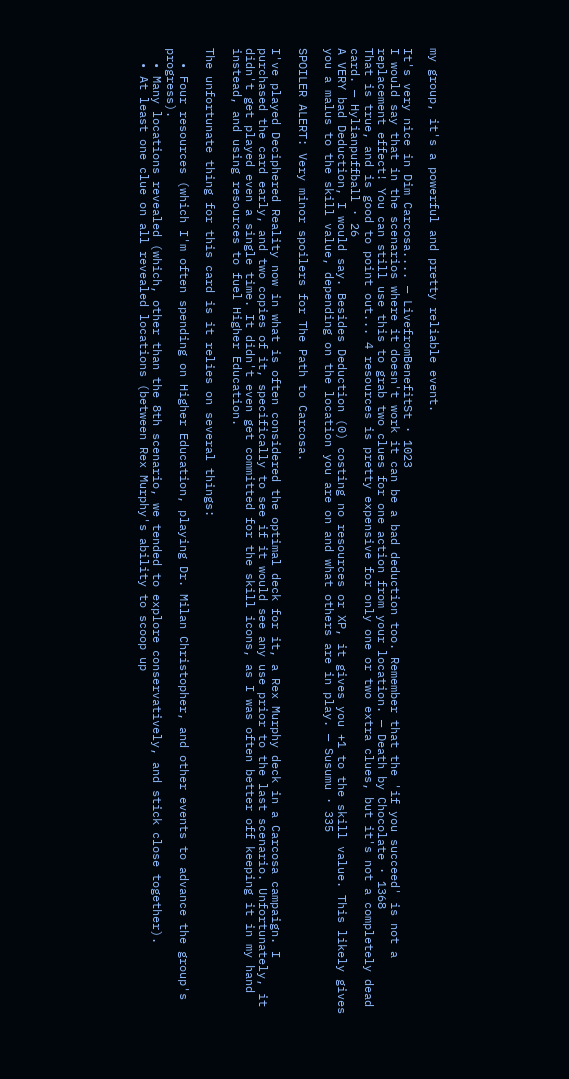my group, it's a powerful and pretty reliable event.

It's very nice in Dim Carcosa.... — LivefromBenefitSt · 1023
I would say that in the scenarios where it doesn't work it can be a bad deduction too. Remember that the 'if you succeed' is not a replacement effect! You can still use this to grab two clues for one action from your location. — Death by Chocolate · 1368
That is true, and is good to point out... 4 resources is pretty expensive for only one or two extra clues, but it's not a completely dead card. — Hylianpuffball · 26
A VERY bad Deduction, I would say. Besides Deduction (0) costing no resources or XP, it gives you +1 to the skill value. This likely gives you a malus to the skill value, depending on the location you are on and what others are in play. — Susumu · 335

SPOILER ALERT: Very minor spoilers for The Path to Carcosa.

I've played Deciphered Reality now in what is often considered the optimal deck for it, a Rex Murphy deck in a Carcosa campaign. I purchased the card early, and two copies of it, specifically to see if it would see any use prior to the last scenario. Unfortunately, it didn't get played even a single time. It didn't even get committed for the skill icons, as I was often better off keeping it in my hand instead, and using resources to fuel Higher Education.

The unfortunate thing for this card is it relies on several things:

  • Four resources (which I'm often spending on Higher Education, playing Dr. Milan Christopher, and other events to advance the group's progress).
  • Many locations revealed (which, other than the 8th scenario, we tended to explore conservatively, and stick close together).
  • At least one clue on all revealed locations (between Rex Murphy's ability to scoop up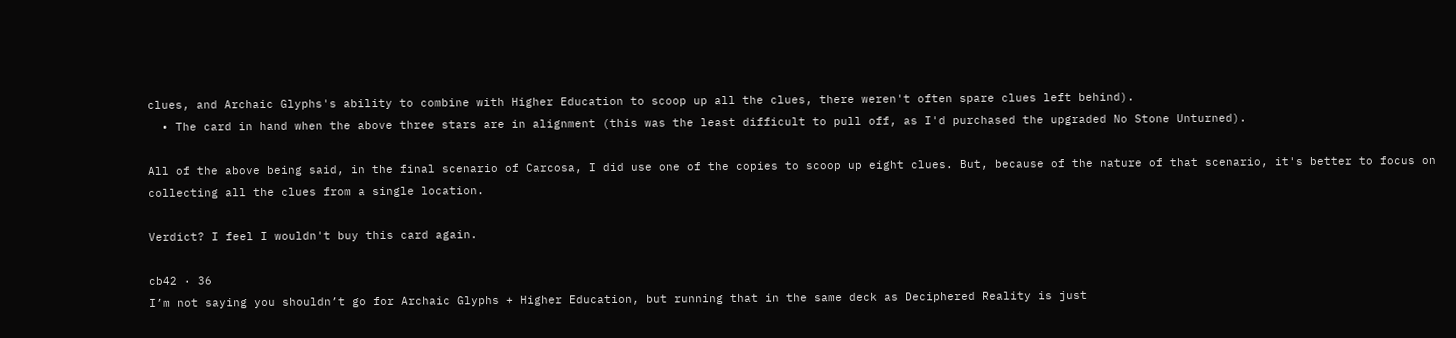clues, and Archaic Glyphs's ability to combine with Higher Education to scoop up all the clues, there weren't often spare clues left behind).
  • The card in hand when the above three stars are in alignment (this was the least difficult to pull off, as I'd purchased the upgraded No Stone Unturned).

All of the above being said, in the final scenario of Carcosa, I did use one of the copies to scoop up eight clues. But, because of the nature of that scenario, it's better to focus on collecting all the clues from a single location.

Verdict? I feel I wouldn't buy this card again.

cb42 · 36
I’m not saying you shouldn’t go for Archaic Glyphs + Higher Education, but running that in the same deck as Deciphered Reality is just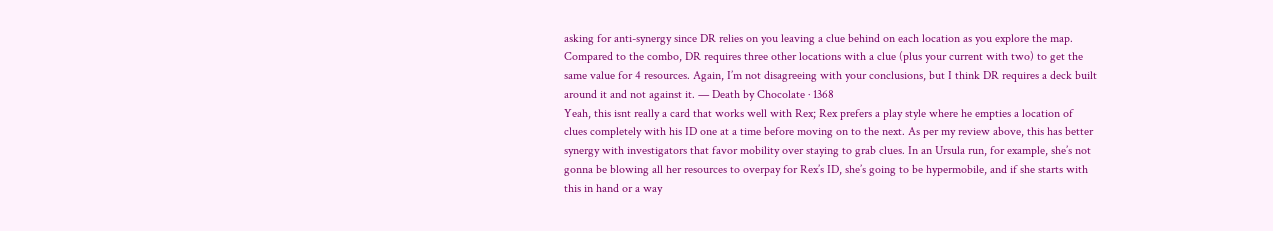asking for anti-synergy since DR relies on you leaving a clue behind on each location as you explore the map. Compared to the combo, DR requires three other locations with a clue (plus your current with two) to get the same value for 4 resources. Again, I’m not disagreeing with your conclusions, but I think DR requires a deck built around it and not against it. — Death by Chocolate · 1368
Yeah, this isnt really a card that works well with Rex; Rex prefers a play style where he empties a location of clues completely with his ID one at a time before moving on to the next. As per my review above, this has better synergy with investigators that favor mobility over staying to grab clues. In an Ursula run, for example, she’s not gonna be blowing all her resources to overpay for Rex’s ID, she’s going to be hypermobile, and if she starts with this in hand or a way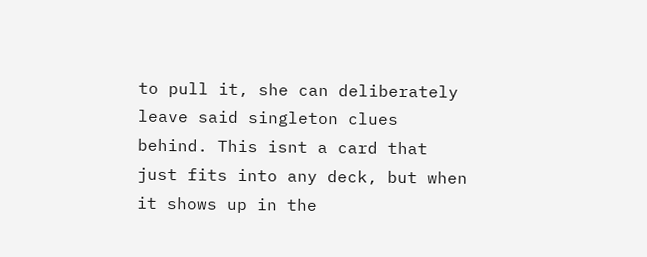to pull it, she can deliberately leave said singleton clues behind. This isnt a card that just fits into any deck, but when it shows up in the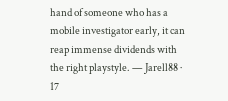hand of someone who has a mobile investigator early, it can reap immense dividends with the right playstyle. — Jarell88 · 17